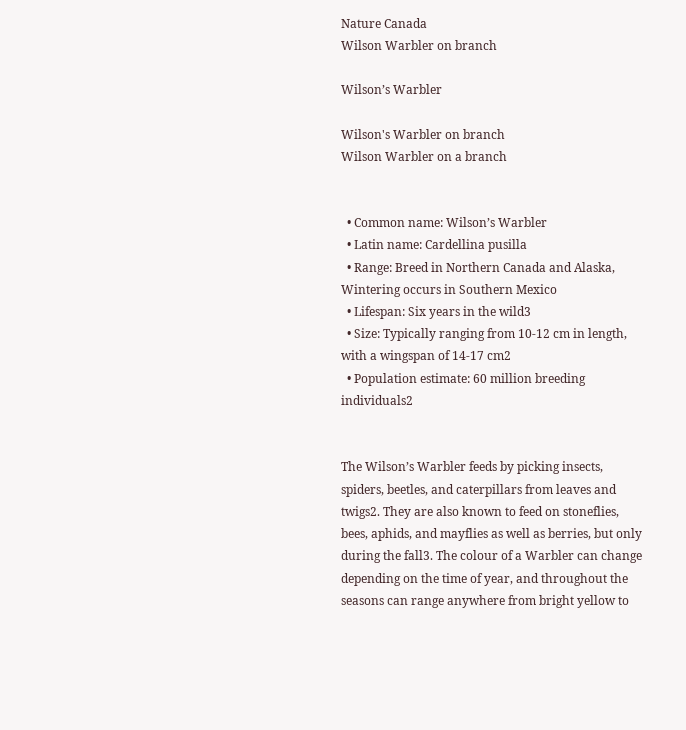Nature Canada
Wilson Warbler on branch

Wilson’s Warbler

Wilson's Warbler on branch
Wilson Warbler on a branch


  • Common name: Wilson’s Warbler
  • Latin name: Cardellina pusilla
  • Range: Breed in Northern Canada and Alaska, Wintering occurs in Southern Mexico
  • Lifespan: Six years in the wild3
  • Size: Typically ranging from 10-12 cm in length, with a wingspan of 14-17 cm2
  • Population estimate: 60 million breeding individuals2


The Wilson’s Warbler feeds by picking insects, spiders, beetles, and caterpillars from leaves and twigs2. They are also known to feed on stoneflies, bees, aphids, and mayflies as well as berries, but only during the fall3. The colour of a Warbler can change depending on the time of year, and throughout the seasons can range anywhere from bright yellow to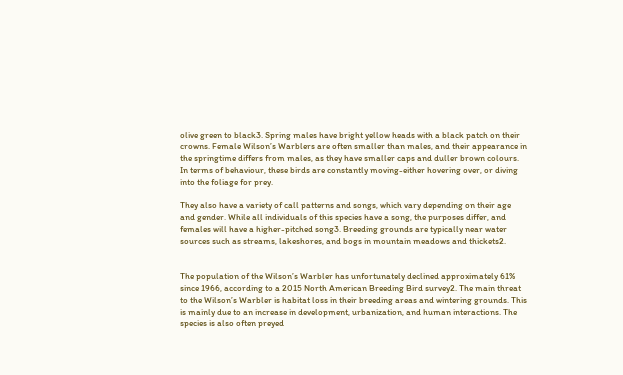olive green to black3. Spring males have bright yellow heads with a black patch on their crowns. Female Wilson’s Warblers are often smaller than males, and their appearance in the springtime differs from males, as they have smaller caps and duller brown colours. In terms of behaviour, these birds are constantly moving-either hovering over, or diving into the foliage for prey.

They also have a variety of call patterns and songs, which vary depending on their age and gender. While all individuals of this species have a song, the purposes differ, and females will have a higher-pitched song3. Breeding grounds are typically near water sources such as streams, lakeshores, and bogs in mountain meadows and thickets2.


The population of the Wilson’s Warbler has unfortunately declined approximately 61% since 1966, according to a 2015 North American Breeding Bird survey2. The main threat to the Wilson’s Warbler is habitat loss in their breeding areas and wintering grounds. This is mainly due to an increase in development, urbanization, and human interactions. The species is also often preyed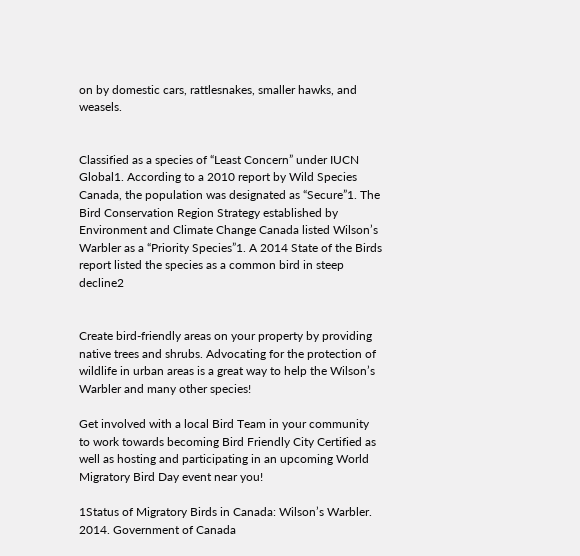on by domestic cars, rattlesnakes, smaller hawks, and weasels.


Classified as a species of “Least Concern” under IUCN Global1. According to a 2010 report by Wild Species Canada, the population was designated as “Secure”1. The Bird Conservation Region Strategy established by Environment and Climate Change Canada listed Wilson’s Warbler as a “Priority Species”1. A 2014 State of the Birds report listed the species as a common bird in steep decline2


Create bird-friendly areas on your property by providing native trees and shrubs. Advocating for the protection of wildlife in urban areas is a great way to help the Wilson’s Warbler and many other species!

Get involved with a local Bird Team in your community to work towards becoming Bird Friendly City Certified as well as hosting and participating in an upcoming World Migratory Bird Day event near you!

1Status of Migratory Birds in Canada: Wilson’s Warbler. 2014. Government of Canada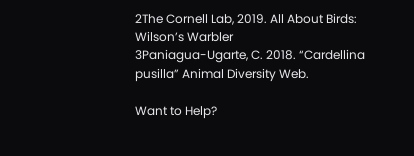2The Cornell Lab, 2019. All About Birds: Wilson’s Warbler
3Paniagua-Ugarte, C. 2018. “Cardellina pusilla” Animal Diversity Web.

Want to Help?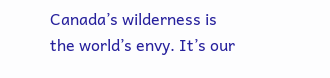Canada’s wilderness is the world’s envy. It’s our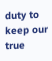duty to keep our true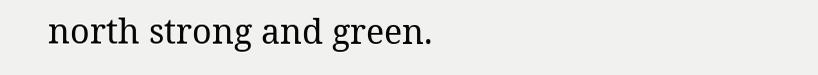north strong and green.